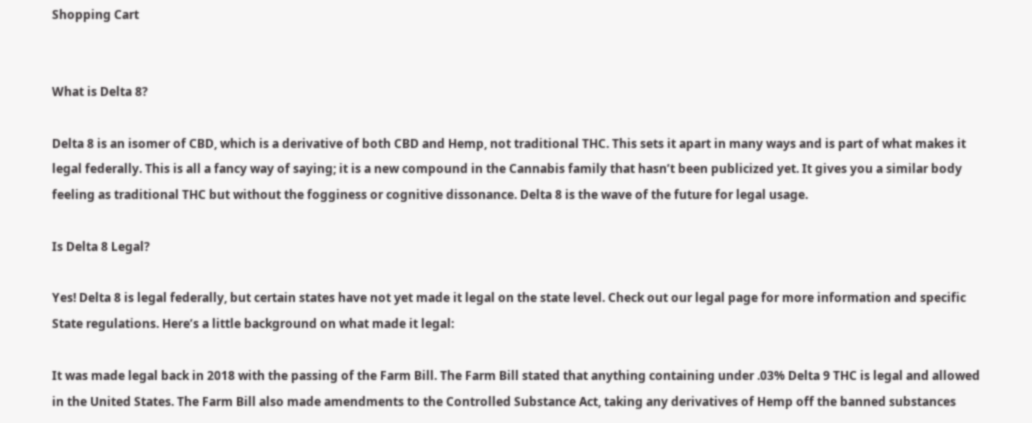Shopping Cart


What is Delta 8?

Delta 8 is an isomer of CBD, which is a derivative of both CBD and Hemp, not traditional THC. This sets it apart in many ways and is part of what makes it legal federally. This is all a fancy way of saying; it is a new compound in the Cannabis family that hasn’t been publicized yet. It gives you a similar body feeling as traditional THC but without the fogginess or cognitive dissonance. Delta 8 is the wave of the future for legal usage.

Is Delta 8 Legal?

Yes! Delta 8 is legal federally, but certain states have not yet made it legal on the state level. Check out our legal page for more information and specific State regulations. Here’s a little background on what made it legal:

It was made legal back in 2018 with the passing of the Farm Bill. The Farm Bill stated that anything containing under .03% Delta 9 THC is legal and allowed in the United States. The Farm Bill also made amendments to the Controlled Substance Act, taking any derivatives of Hemp off the banned substances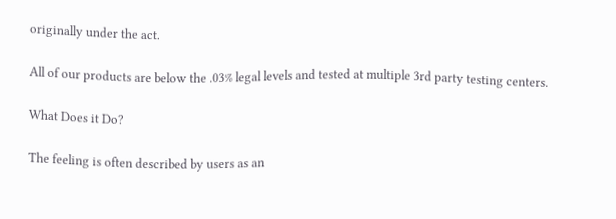originally under the act.

All of our products are below the .03% legal levels and tested at multiple 3rd party testing centers.

What Does it Do?

The feeling is often described by users as an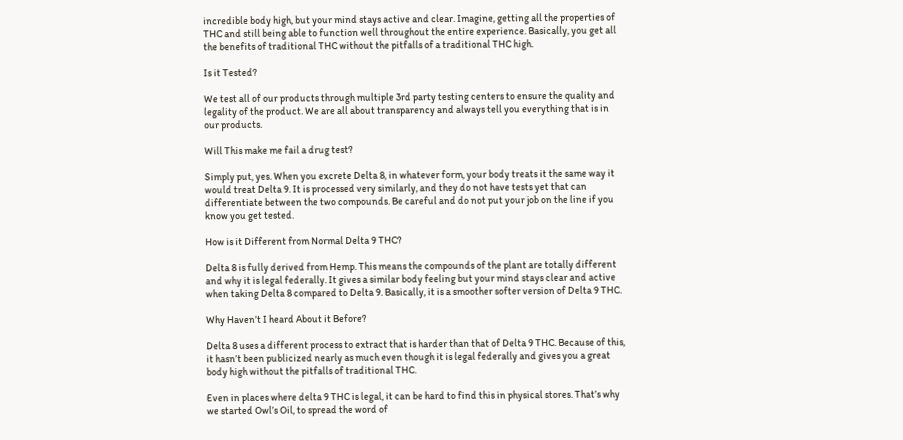incredible body high, but your mind stays active and clear. Imagine, getting all the properties of THC and still being able to function well throughout the entire experience. Basically, you get all the benefits of traditional THC without the pitfalls of a traditional THC high.

Is it Tested?

We test all of our products through multiple 3rd party testing centers to ensure the quality and legality of the product. We are all about transparency and always tell you everything that is in our products.

Will This make me fail a drug test?

Simply put, yes. When you excrete Delta 8, in whatever form, your body treats it the same way it would treat Delta 9. It is processed very similarly, and they do not have tests yet that can differentiate between the two compounds. Be careful and do not put your job on the line if you know you get tested.

How is it Different from Normal Delta 9 THC?

Delta 8 is fully derived from Hemp. This means the compounds of the plant are totally different and why it is legal federally. It gives a similar body feeling but your mind stays clear and active when taking Delta 8 compared to Delta 9. Basically, it is a smoother softer version of Delta 9 THC.

Why Haven’t I heard About it Before?

Delta 8 uses a different process to extract that is harder than that of Delta 9 THC. Because of this, it hasn’t been publicized nearly as much even though it is legal federally and gives you a great body high without the pitfalls of traditional THC.

Even in places where delta 9 THC is legal, it can be hard to find this in physical stores. That’s why we started Owl’s Oil, to spread the word of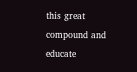this great compound and educate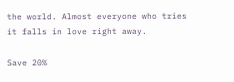the world. Almost everyone who tries it falls in love right away.

Save 20%